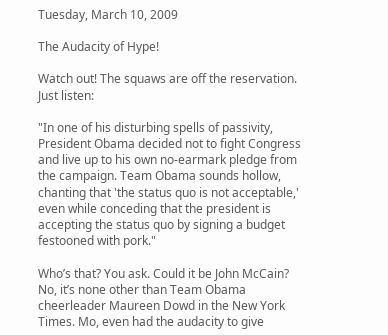Tuesday, March 10, 2009

The Audacity of Hype!

Watch out! The squaws are off the reservation. Just listen:

"In one of his disturbing spells of passivity, President Obama decided not to fight Congress and live up to his own no-earmark pledge from the campaign. Team Obama sounds hollow, chanting that 'the status quo is not acceptable,' even while conceding that the president is accepting the status quo by signing a budget festooned with pork."

Who’s that? You ask. Could it be John McCain? No, it’s none other than Team Obama cheerleader Maureen Dowd in the New York Times. Mo, even had the audacity to give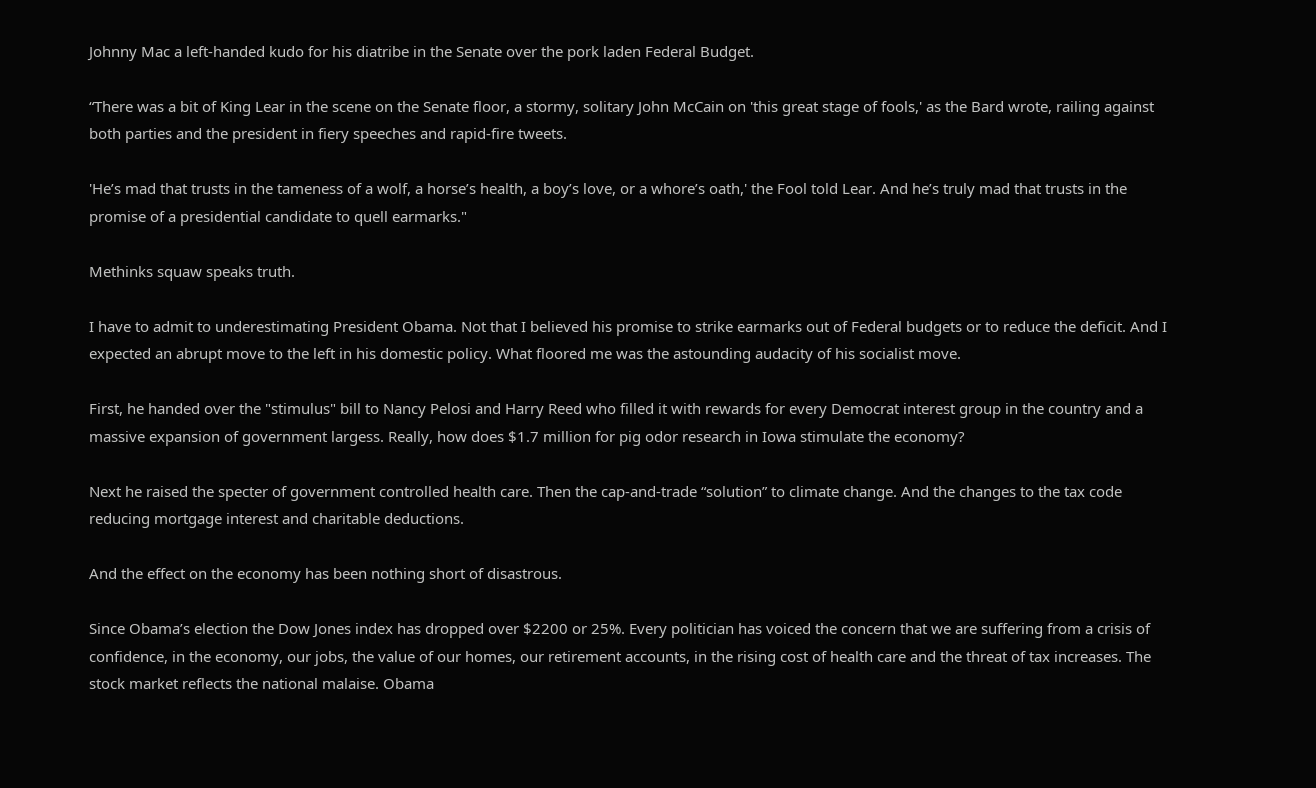Johnny Mac a left-handed kudo for his diatribe in the Senate over the pork laden Federal Budget.

“There was a bit of King Lear in the scene on the Senate floor, a stormy, solitary John McCain on 'this great stage of fools,' as the Bard wrote, railing against both parties and the president in fiery speeches and rapid-fire tweets.

'He’s mad that trusts in the tameness of a wolf, a horse’s health, a boy’s love, or a whore’s oath,' the Fool told Lear. And he’s truly mad that trusts in the promise of a presidential candidate to quell earmarks."

Methinks squaw speaks truth.

I have to admit to underestimating President Obama. Not that I believed his promise to strike earmarks out of Federal budgets or to reduce the deficit. And I expected an abrupt move to the left in his domestic policy. What floored me was the astounding audacity of his socialist move.

First, he handed over the "stimulus" bill to Nancy Pelosi and Harry Reed who filled it with rewards for every Democrat interest group in the country and a massive expansion of government largess. Really, how does $1.7 million for pig odor research in Iowa stimulate the economy?

Next he raised the specter of government controlled health care. Then the cap-and-trade “solution” to climate change. And the changes to the tax code reducing mortgage interest and charitable deductions.

And the effect on the economy has been nothing short of disastrous.

Since Obama’s election the Dow Jones index has dropped over $2200 or 25%. Every politician has voiced the concern that we are suffering from a crisis of confidence, in the economy, our jobs, the value of our homes, our retirement accounts, in the rising cost of health care and the threat of tax increases. The stock market reflects the national malaise. Obama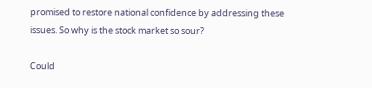promised to restore national confidence by addressing these issues. So why is the stock market so sour?

Could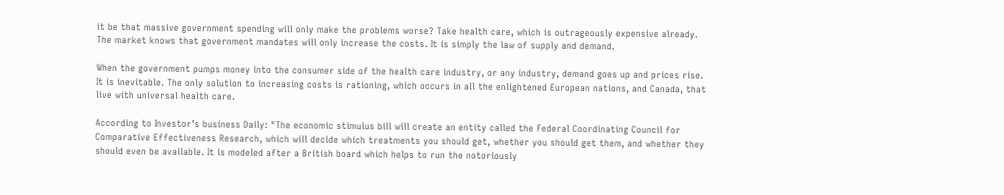it be that massive government spending will only make the problems worse? Take health care, which is outrageously expensive already. The market knows that government mandates will only increase the costs. It is simply the law of supply and demand.

When the government pumps money into the consumer side of the health care industry, or any industry, demand goes up and prices rise. It is inevitable. The only solution to increasing costs is rationing, which occurs in all the enlightened European nations, and Canada, that live with universal health care.

According to Investor’s business Daily: "The economic stimulus bill will create an entity called the Federal Coordinating Council for Comparative Effectiveness Research, which will decide which treatments you should get, whether you should get them, and whether they should even be available. It is modeled after a British board which helps to run the notoriously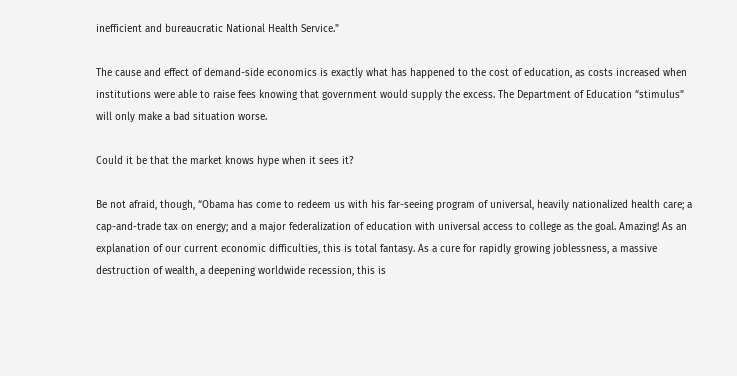inefficient and bureaucratic National Health Service."

The cause and effect of demand-side economics is exactly what has happened to the cost of education, as costs increased when institutions were able to raise fees knowing that government would supply the excess. The Department of Education “stimulus” will only make a bad situation worse.

Could it be that the market knows hype when it sees it?

Be not afraid, though, “Obama has come to redeem us with his far-seeing program of universal, heavily nationalized health care; a cap-and-trade tax on energy; and a major federalization of education with universal access to college as the goal. Amazing! As an explanation of our current economic difficulties, this is total fantasy. As a cure for rapidly growing joblessness, a massive destruction of wealth, a deepening worldwide recession, this is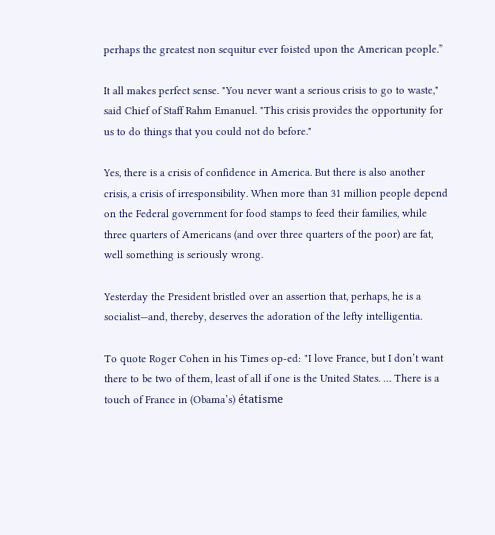perhaps the greatest non sequitur ever foisted upon the American people.”

It all makes perfect sense. "You never want a serious crisis to go to waste," said Chief of Staff Rahm Emanuel. "This crisis provides the opportunity for us to do things that you could not do before."

Yes, there is a crisis of confidence in America. But there is also another crisis, a crisis of irresponsibility. When more than 31 million people depend on the Federal government for food stamps to feed their families, while three quarters of Americans (and over three quarters of the poor) are fat, well something is seriously wrong.

Yesterday the President bristled over an assertion that, perhaps, he is a socialist—and, thereby, deserves the adoration of the lefty intelligentia.

To quote Roger Cohen in his Times op-ed: "I love France, but I don’t want there to be two of them, least of all if one is the United States. … There is a touch of France in (Obama’s) étatisme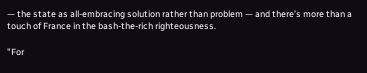— the state as all-embracing solution rather than problem — and there’s more than a touch of France in the bash-the-rich righteousness.

"For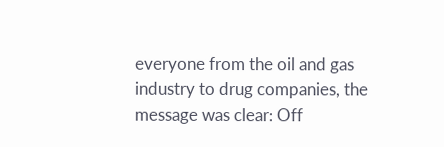everyone from the oil and gas industry to drug companies, the message was clear: Off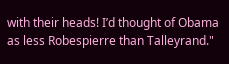with their heads! I’d thought of Obama as less Robespierre than Talleyrand."